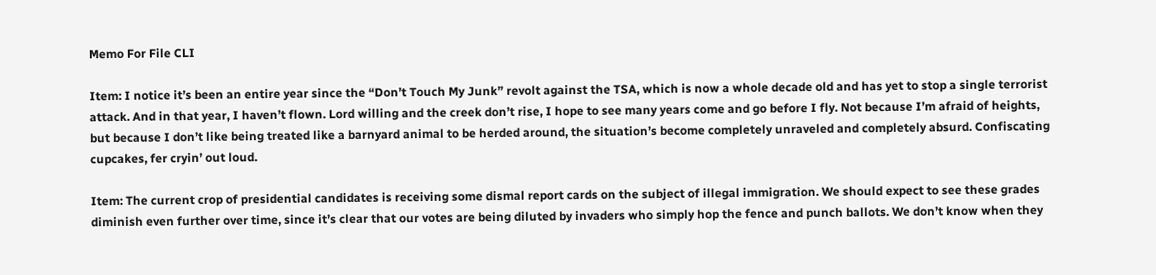Memo For File CLI

Item: I notice it’s been an entire year since the “Don’t Touch My Junk” revolt against the TSA, which is now a whole decade old and has yet to stop a single terrorist attack. And in that year, I haven’t flown. Lord willing and the creek don’t rise, I hope to see many years come and go before I fly. Not because I’m afraid of heights, but because I don’t like being treated like a barnyard animal to be herded around, the situation’s become completely unraveled and completely absurd. Confiscating cupcakes, fer cryin’ out loud.

Item: The current crop of presidential candidates is receiving some dismal report cards on the subject of illegal immigration. We should expect to see these grades diminish even further over time, since it’s clear that our votes are being diluted by invaders who simply hop the fence and punch ballots. We don’t know when they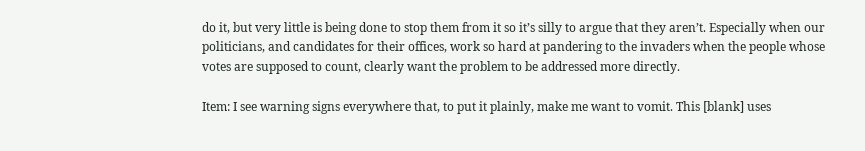do it, but very little is being done to stop them from it so it’s silly to argue that they aren’t. Especially when our politicians, and candidates for their offices, work so hard at pandering to the invaders when the people whose votes are supposed to count, clearly want the problem to be addressed more directly.

Item: I see warning signs everywhere that, to put it plainly, make me want to vomit. This [blank] uses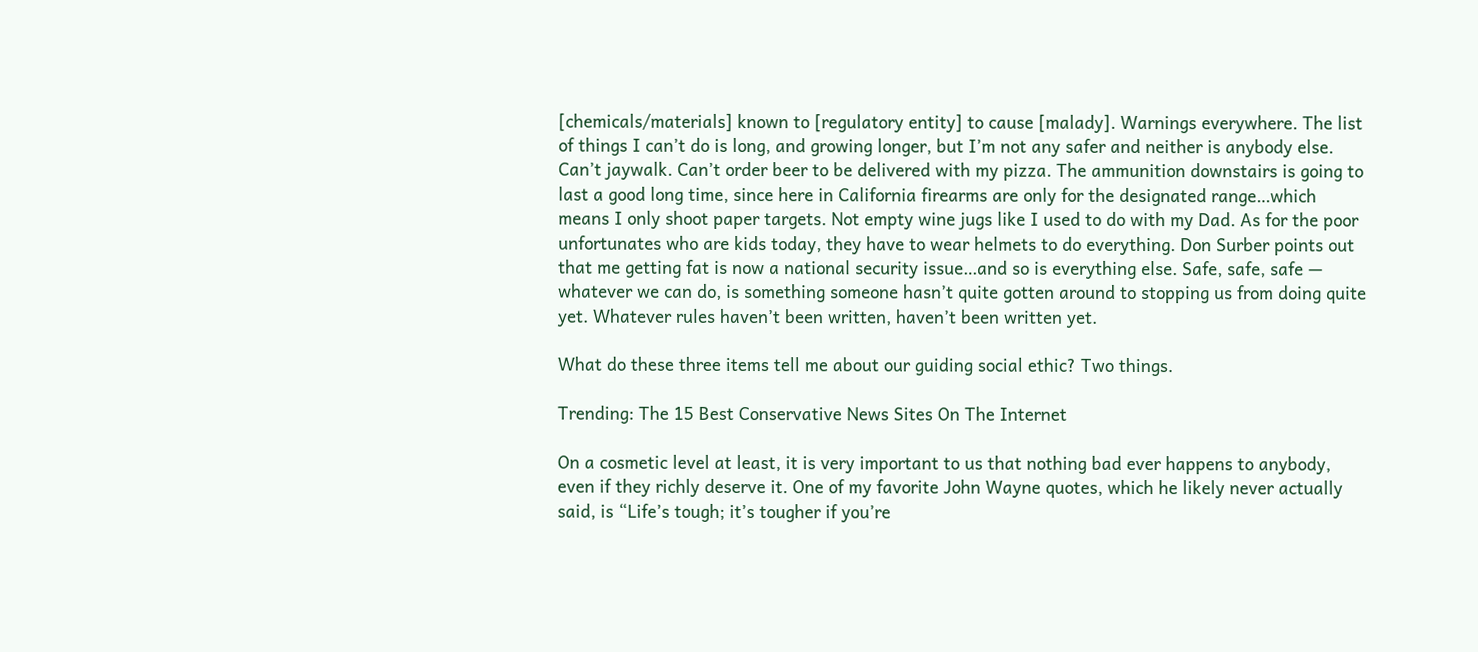[chemicals/materials] known to [regulatory entity] to cause [malady]. Warnings everywhere. The list of things I can’t do is long, and growing longer, but I’m not any safer and neither is anybody else. Can’t jaywalk. Can’t order beer to be delivered with my pizza. The ammunition downstairs is going to last a good long time, since here in California firearms are only for the designated range…which means I only shoot paper targets. Not empty wine jugs like I used to do with my Dad. As for the poor unfortunates who are kids today, they have to wear helmets to do everything. Don Surber points out that me getting fat is now a national security issue…and so is everything else. Safe, safe, safe — whatever we can do, is something someone hasn’t quite gotten around to stopping us from doing quite yet. Whatever rules haven’t been written, haven’t been written yet.

What do these three items tell me about our guiding social ethic? Two things.

Trending: The 15 Best Conservative News Sites On The Internet

On a cosmetic level at least, it is very important to us that nothing bad ever happens to anybody, even if they richly deserve it. One of my favorite John Wayne quotes, which he likely never actually said, is “Life’s tough; it’s tougher if you’re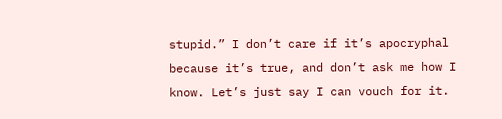stupid.” I don’t care if it’s apocryphal because it’s true, and don’t ask me how I know. Let’s just say I can vouch for it.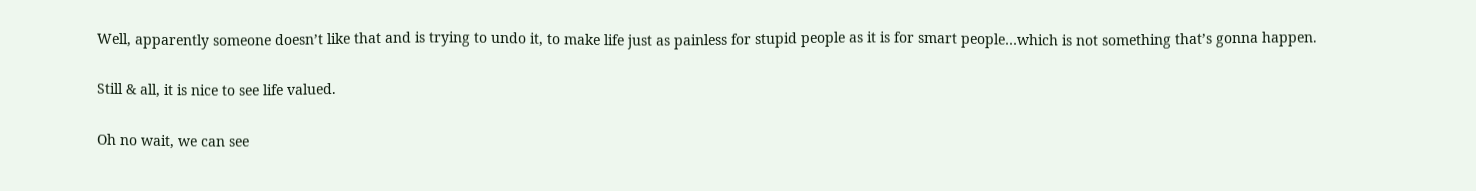Well, apparently someone doesn’t like that and is trying to undo it, to make life just as painless for stupid people as it is for smart people…which is not something that’s gonna happen.

Still & all, it is nice to see life valued.

Oh no wait, we can see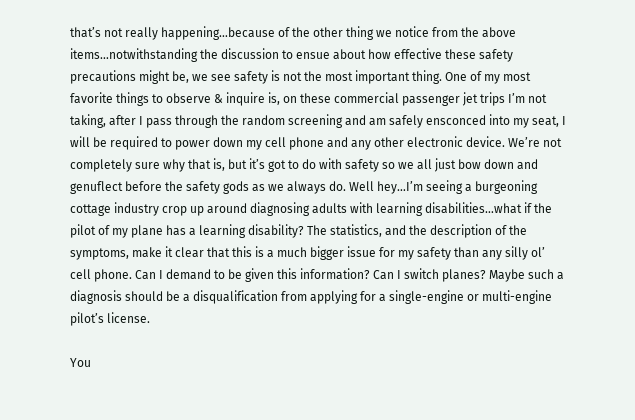that’s not really happening…because of the other thing we notice from the above items…notwithstanding the discussion to ensue about how effective these safety precautions might be, we see safety is not the most important thing. One of my most favorite things to observe & inquire is, on these commercial passenger jet trips I’m not taking, after I pass through the random screening and am safely ensconced into my seat, I will be required to power down my cell phone and any other electronic device. We’re not completely sure why that is, but it’s got to do with safety so we all just bow down and genuflect before the safety gods as we always do. Well hey…I’m seeing a burgeoning cottage industry crop up around diagnosing adults with learning disabilities…what if the pilot of my plane has a learning disability? The statistics, and the description of the symptoms, make it clear that this is a much bigger issue for my safety than any silly ol’ cell phone. Can I demand to be given this information? Can I switch planes? Maybe such a diagnosis should be a disqualification from applying for a single-engine or multi-engine pilot’s license.

You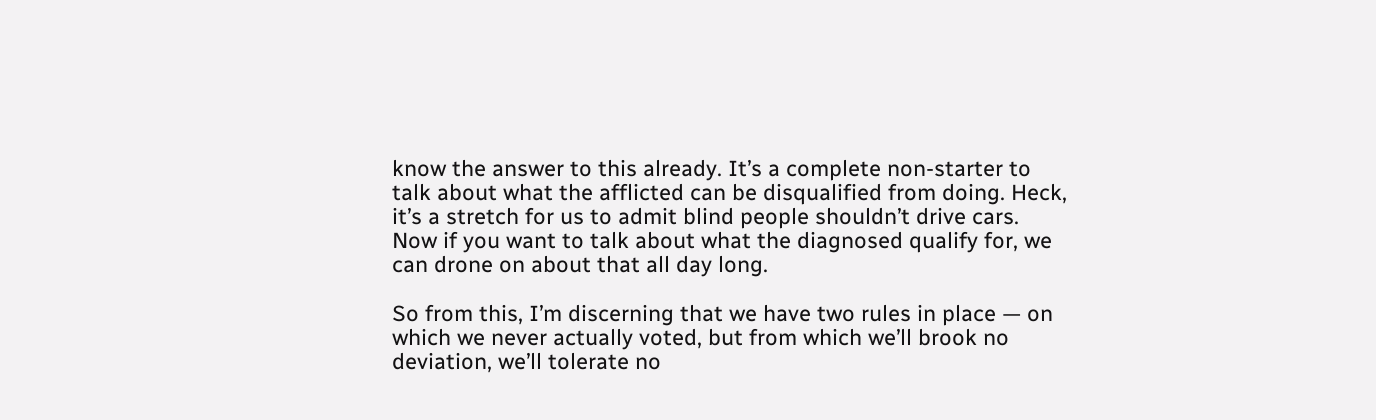know the answer to this already. It’s a complete non-starter to talk about what the afflicted can be disqualified from doing. Heck, it’s a stretch for us to admit blind people shouldn’t drive cars. Now if you want to talk about what the diagnosed qualify for, we can drone on about that all day long.

So from this, I’m discerning that we have two rules in place — on which we never actually voted, but from which we’ll brook no deviation, we’ll tolerate no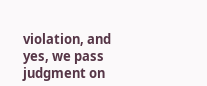violation, and yes, we pass judgment on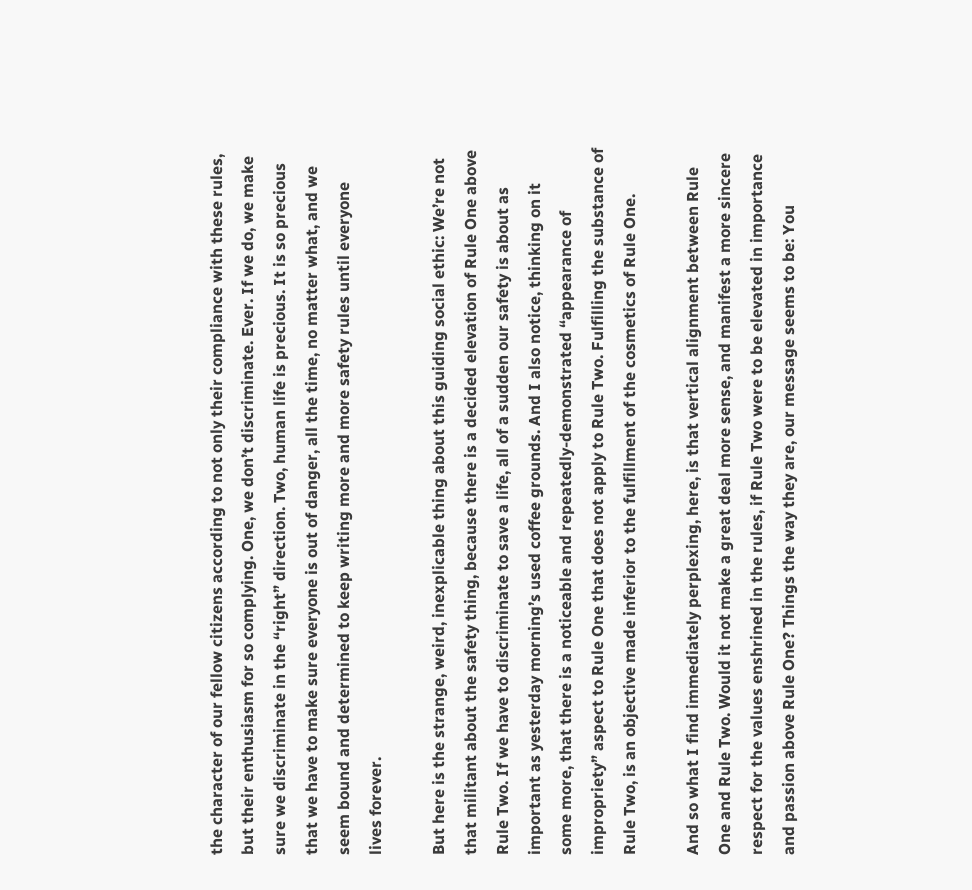the character of our fellow citizens according to not only their compliance with these rules, but their enthusiasm for so complying. One, we don’t discriminate. Ever. If we do, we make sure we discriminate in the “right” direction. Two, human life is precious. It is so precious that we have to make sure everyone is out of danger, all the time, no matter what, and we seem bound and determined to keep writing more and more safety rules until everyone lives forever.

But here is the strange, weird, inexplicable thing about this guiding social ethic: We’re not that militant about the safety thing, because there is a decided elevation of Rule One above Rule Two. If we have to discriminate to save a life, all of a sudden our safety is about as important as yesterday morning’s used coffee grounds. And I also notice, thinking on it some more, that there is a noticeable and repeatedly-demonstrated “appearance of impropriety” aspect to Rule One that does not apply to Rule Two. Fulfilling the substance of Rule Two, is an objective made inferior to the fulfillment of the cosmetics of Rule One.

And so what I find immediately perplexing, here, is that vertical alignment between Rule One and Rule Two. Would it not make a great deal more sense, and manifest a more sincere respect for the values enshrined in the rules, if Rule Two were to be elevated in importance and passion above Rule One? Things the way they are, our message seems to be: You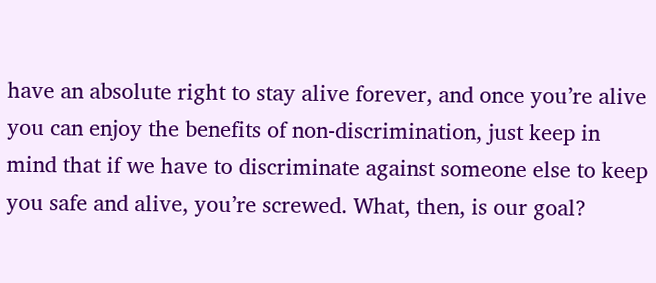have an absolute right to stay alive forever, and once you’re alive you can enjoy the benefits of non-discrimination, just keep in mind that if we have to discriminate against someone else to keep you safe and alive, you’re screwed. What, then, is our goal?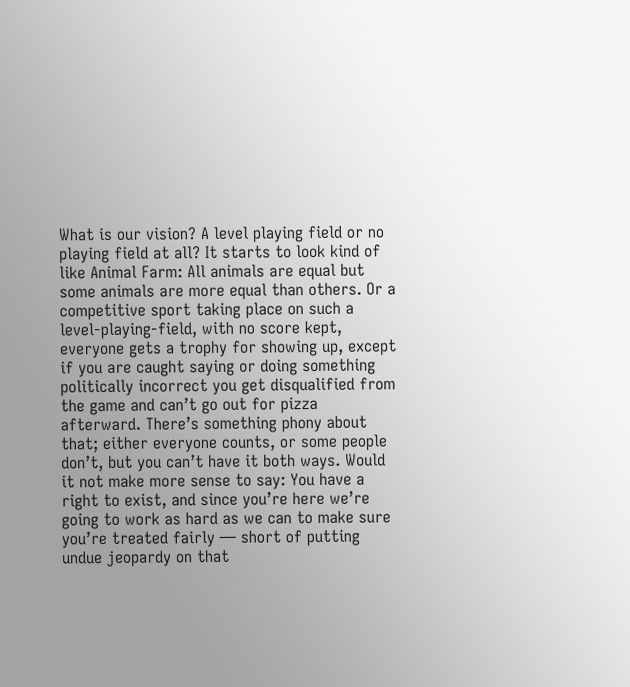What is our vision? A level playing field or no playing field at all? It starts to look kind of like Animal Farm: All animals are equal but some animals are more equal than others. Or a competitive sport taking place on such a level-playing-field, with no score kept, everyone gets a trophy for showing up, except if you are caught saying or doing something politically incorrect you get disqualified from the game and can’t go out for pizza afterward. There’s something phony about that; either everyone counts, or some people don’t, but you can’t have it both ways. Would it not make more sense to say: You have a right to exist, and since you’re here we’re going to work as hard as we can to make sure you’re treated fairly — short of putting undue jeopardy on that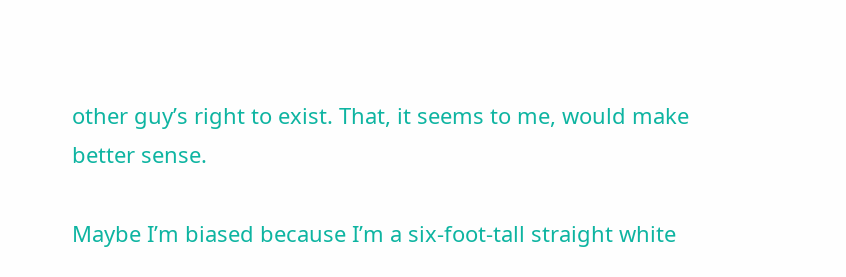other guy’s right to exist. That, it seems to me, would make better sense.

Maybe I’m biased because I’m a six-foot-tall straight white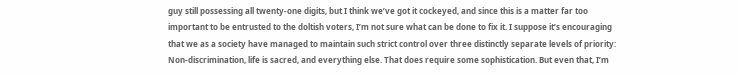guy still possessing all twenty-one digits, but I think we’ve got it cockeyed, and since this is a matter far too important to be entrusted to the doltish voters, I’m not sure what can be done to fix it. I suppose it’s encouraging that we as a society have managed to maintain such strict control over three distinctly separate levels of priority: Non-discrimination, life is sacred, and everything else. That does require some sophistication. But even that, I’m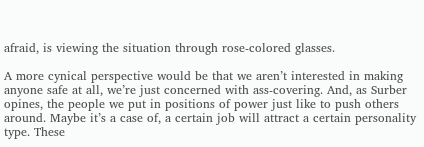afraid, is viewing the situation through rose-colored glasses.

A more cynical perspective would be that we aren’t interested in making anyone safe at all, we’re just concerned with ass-covering. And, as Surber opines, the people we put in positions of power just like to push others around. Maybe it’s a case of, a certain job will attract a certain personality type. These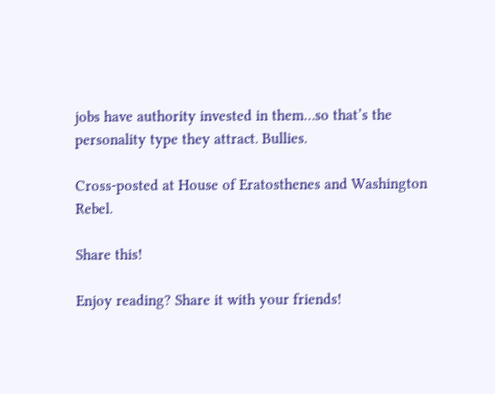jobs have authority invested in them…so that’s the personality type they attract. Bullies.

Cross-posted at House of Eratosthenes and Washington Rebel.

Share this!

Enjoy reading? Share it with your friends!